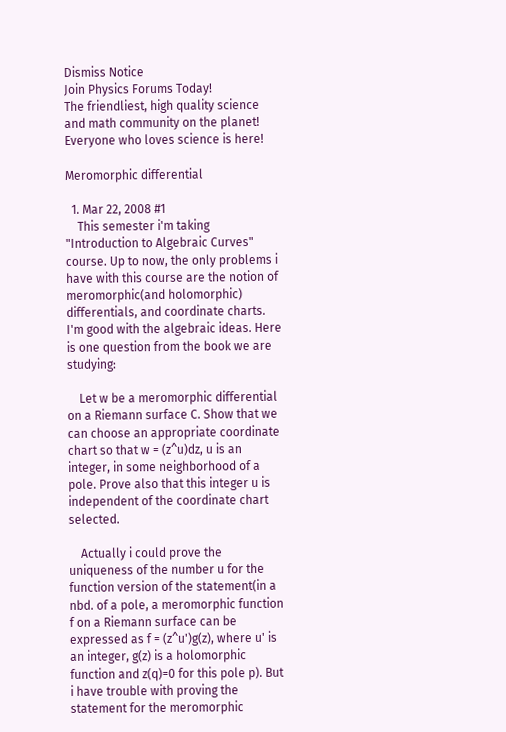Dismiss Notice
Join Physics Forums Today!
The friendliest, high quality science and math community on the planet! Everyone who loves science is here!

Meromorphic differential

  1. Mar 22, 2008 #1
    This semester i'm taking "Introduction to Algebraic Curves" course. Up to now, the only problems i have with this course are the notion of meromorphic(and holomorphic) differentials, and coordinate charts. I'm good with the algebraic ideas. Here is one question from the book we are studying:

    Let w be a meromorphic differential on a Riemann surface C. Show that we can choose an appropriate coordinate chart so that w = (z^u)dz, u is an integer, in some neighborhood of a pole. Prove also that this integer u is independent of the coordinate chart selected.

    Actually i could prove the uniqueness of the number u for the function version of the statement(in a nbd. of a pole, a meromorphic function f on a Riemann surface can be expressed as f = (z^u')g(z), where u' is an integer, g(z) is a holomorphic function and z(q)=0 for this pole p). But i have trouble with proving the statement for the meromorphic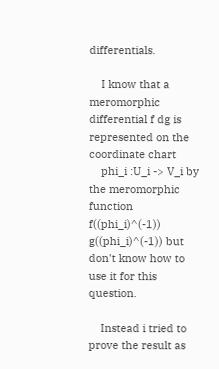differentials.

    I know that a meromorphic differential f dg is represented on the coordinate chart
    phi_i :U_i -> V_i by the meromorphic function f((phi_i)^(-1)) g((phi_i)^(-1)) but don't know how to use it for this question.

    Instead i tried to prove the result as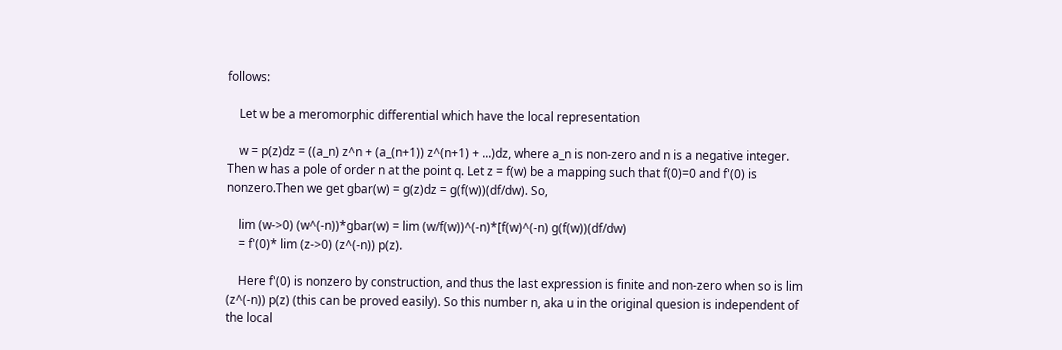follows:

    Let w be a meromorphic differential which have the local representation

    w = p(z)dz = ((a_n) z^n + (a_(n+1)) z^(n+1) + ...)dz, where a_n is non-zero and n is a negative integer. Then w has a pole of order n at the point q. Let z = f(w) be a mapping such that f(0)=0 and f'(0) is nonzero.Then we get gbar(w) = g(z)dz = g(f(w))(df/dw). So,

    lim (w->0) (w^(-n))*gbar(w) = lim (w/f(w))^(-n)*[f(w)^(-n) g(f(w))(df/dw)
    = f'(0)* lim (z->0) (z^(-n)) p(z).

    Here f'(0) is nonzero by construction, and thus the last expression is finite and non-zero when so is lim (z^(-n)) p(z) (this can be proved easily). So this number n, aka u in the original quesion is independent of the local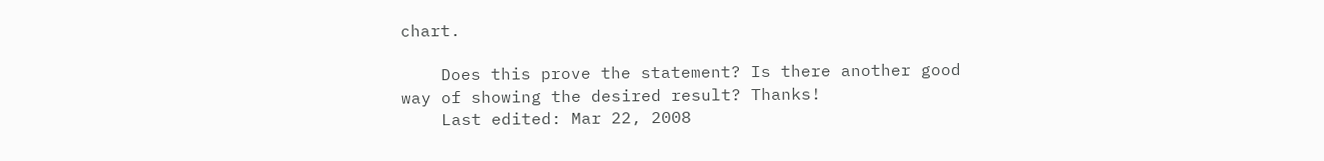chart.

    Does this prove the statement? Is there another good way of showing the desired result? Thanks!
    Last edited: Mar 22, 2008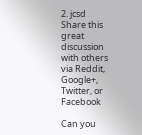2. jcsd
Share this great discussion with others via Reddit, Google+, Twitter, or Facebook

Can you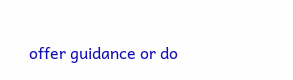offer guidance or do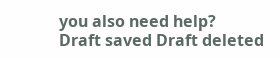you also need help?
Draft saved Draft deleted